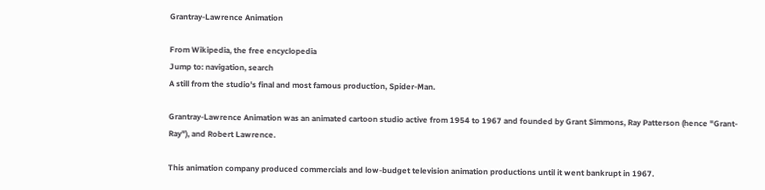Grantray-Lawrence Animation

From Wikipedia, the free encyclopedia
Jump to: navigation, search
A still from the studio's final and most famous production, Spider-Man.

Grantray-Lawrence Animation was an animated cartoon studio active from 1954 to 1967 and founded by Grant Simmons, Ray Patterson (hence "Grant-Ray"), and Robert Lawrence.

This animation company produced commercials and low-budget television animation productions until it went bankrupt in 1967.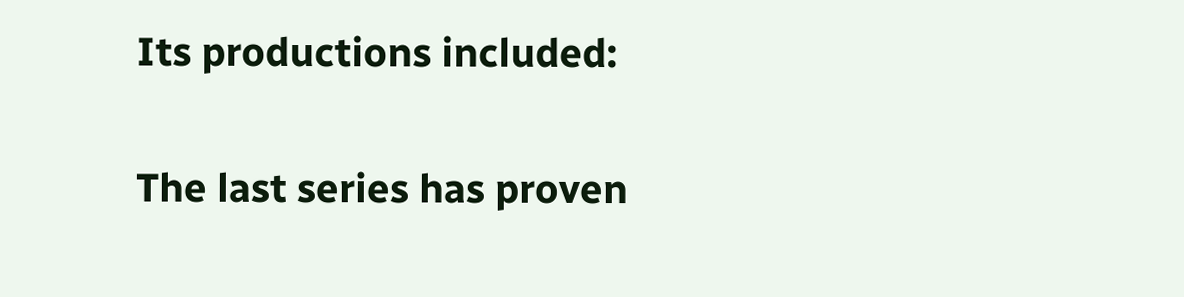Its productions included:

The last series has proven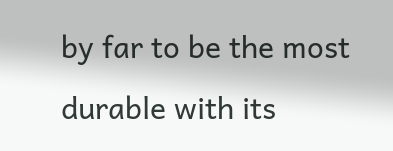by far to be the most durable with its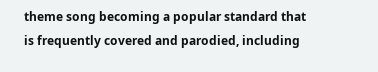theme song becoming a popular standard that is frequently covered and parodied, including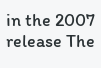in the 2007 release The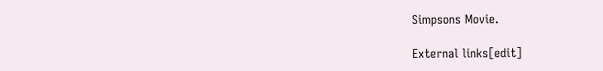Simpsons Movie.

External links[edit]